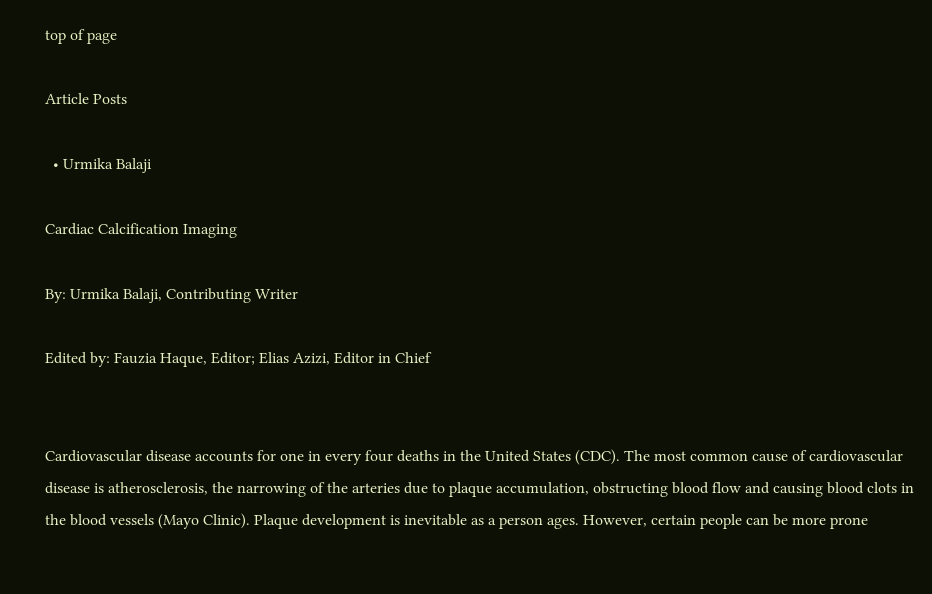top of page

Article Posts

  • Urmika Balaji

Cardiac Calcification Imaging

By: Urmika Balaji, Contributing Writer

Edited by: Fauzia Haque, Editor; Elias Azizi, Editor in Chief


Cardiovascular disease accounts for one in every four deaths in the United States (CDC). The most common cause of cardiovascular disease is atherosclerosis, the narrowing of the arteries due to plaque accumulation, obstructing blood flow and causing blood clots in the blood vessels (Mayo Clinic). Plaque development is inevitable as a person ages. However, certain people can be more prone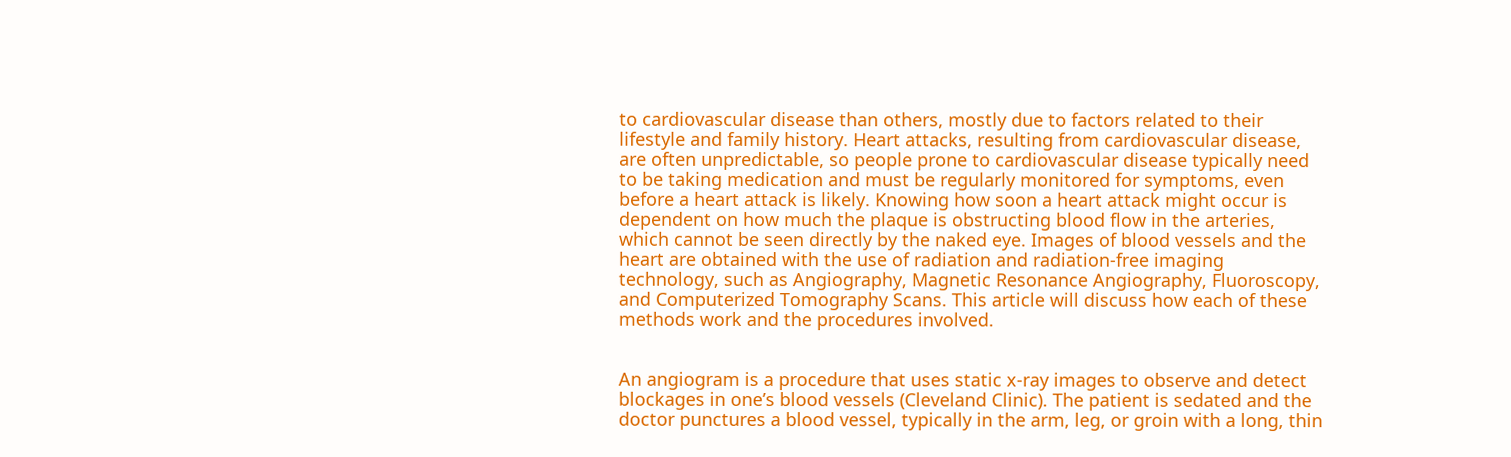to cardiovascular disease than others, mostly due to factors related to their lifestyle and family history. Heart attacks, resulting from cardiovascular disease, are often unpredictable, so people prone to cardiovascular disease typically need to be taking medication and must be regularly monitored for symptoms, even before a heart attack is likely. Knowing how soon a heart attack might occur is dependent on how much the plaque is obstructing blood flow in the arteries, which cannot be seen directly by the naked eye. Images of blood vessels and the heart are obtained with the use of radiation and radiation-free imaging technology, such as Angiography, Magnetic Resonance Angiography, Fluoroscopy, and Computerized Tomography Scans. This article will discuss how each of these methods work and the procedures involved.


An angiogram is a procedure that uses static x-ray images to observe and detect blockages in one’s blood vessels (Cleveland Clinic). The patient is sedated and the doctor punctures a blood vessel, typically in the arm, leg, or groin with a long, thin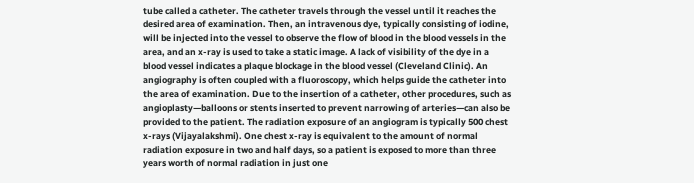tube called a catheter. The catheter travels through the vessel until it reaches the desired area of examination. Then, an intravenous dye, typically consisting of iodine, will be injected into the vessel to observe the flow of blood in the blood vessels in the area, and an x-ray is used to take a static image. A lack of visibility of the dye in a blood vessel indicates a plaque blockage in the blood vessel (Cleveland Clinic). An angiography is often coupled with a fluoroscopy, which helps guide the catheter into the area of examination. Due to the insertion of a catheter, other procedures, such as angioplasty—balloons or stents inserted to prevent narrowing of arteries—can also be provided to the patient. The radiation exposure of an angiogram is typically 500 chest x-rays (Vijayalakshmi). One chest x-ray is equivalent to the amount of normal radiation exposure in two and half days, so a patient is exposed to more than three years worth of normal radiation in just one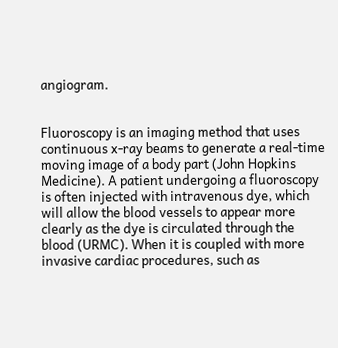angiogram.


Fluoroscopy is an imaging method that uses continuous x-ray beams to generate a real-time moving image of a body part (John Hopkins Medicine). A patient undergoing a fluoroscopy is often injected with intravenous dye, which will allow the blood vessels to appear more clearly as the dye is circulated through the blood (URMC). When it is coupled with more invasive cardiac procedures, such as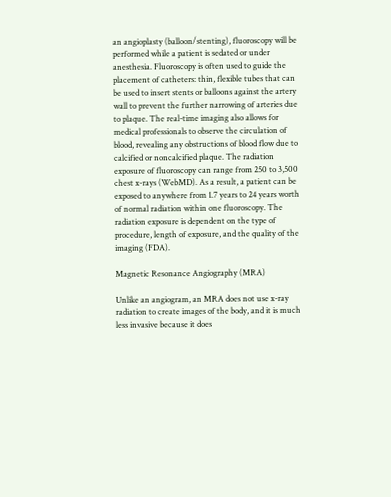an angioplasty (balloon/stenting), fluoroscopy will be performed while a patient is sedated or under anesthesia. Fluoroscopy is often used to guide the placement of catheters: thin, flexible tubes that can be used to insert stents or balloons against the artery wall to prevent the further narrowing of arteries due to plaque. The real-time imaging also allows for medical professionals to observe the circulation of blood, revealing any obstructions of blood flow due to calcified or noncalcified plaque. The radiation exposure of fluoroscopy can range from 250 to 3,500 chest x-rays (WebMD). As a result, a patient can be exposed to anywhere from 1.7 years to 24 years worth of normal radiation within one fluoroscopy. The radiation exposure is dependent on the type of procedure, length of exposure, and the quality of the imaging (FDA).

Magnetic Resonance Angiography (MRA)

Unlike an angiogram, an MRA does not use x-ray radiation to create images of the body, and it is much less invasive because it does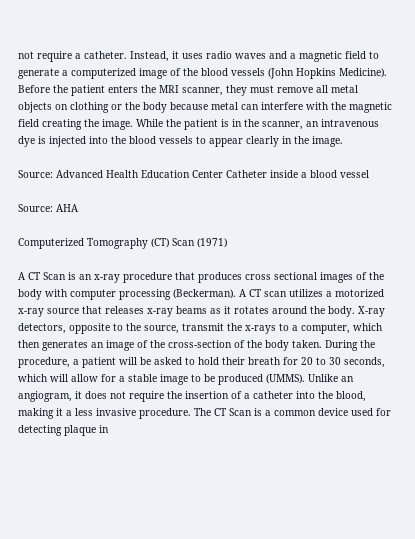not require a catheter. Instead, it uses radio waves and a magnetic field to generate a computerized image of the blood vessels (John Hopkins Medicine). Before the patient enters the MRI scanner, they must remove all metal objects on clothing or the body because metal can interfere with the magnetic field creating the image. While the patient is in the scanner, an intravenous dye is injected into the blood vessels to appear clearly in the image.

Source: Advanced Health Education Center Catheter inside a blood vessel

Source: AHA

Computerized Tomography (CT) Scan (1971)

A CT Scan is an x-ray procedure that produces cross sectional images of the body with computer processing (Beckerman). A CT scan utilizes a motorized x-ray source that releases x-ray beams as it rotates around the body. X-ray detectors, opposite to the source, transmit the x-rays to a computer, which then generates an image of the cross-section of the body taken. During the procedure, a patient will be asked to hold their breath for 20 to 30 seconds, which will allow for a stable image to be produced (UMMS). Unlike an angiogram, it does not require the insertion of a catheter into the blood, making it a less invasive procedure. The CT Scan is a common device used for detecting plaque in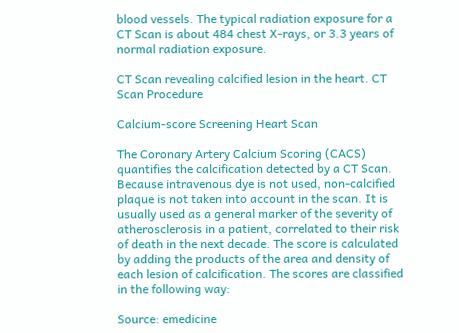blood vessels. The typical radiation exposure for a CT Scan is about 484 chest X-rays, or 3.3 years of normal radiation exposure.

CT Scan revealing calcified lesion in the heart. CT Scan Procedure

Calcium-score Screening Heart Scan

The Coronary Artery Calcium Scoring (CACS) quantifies the calcification detected by a CT Scan. Because intravenous dye is not used, non-calcified plaque is not taken into account in the scan. It is usually used as a general marker of the severity of atherosclerosis in a patient, correlated to their risk of death in the next decade. The score is calculated by adding the products of the area and density of each lesion of calcification. The scores are classified in the following way:

Source: emedicine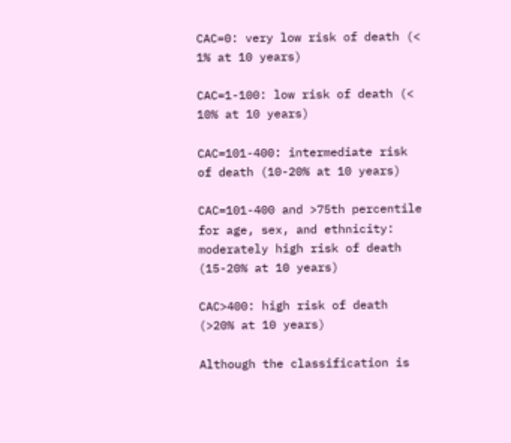CAC=0: very low risk of death (< 1% at 10 years)

CAC=1-100: low risk of death (< 10% at 10 years)

CAC=101-400: intermediate risk of death (10-20% at 10 years)

CAC=101-400 and >75th percentile for age, sex, and ethnicity: moderately high risk of death (15-20% at 10 years)

CAC>400: high risk of death (>20% at 10 years)

Although the classification is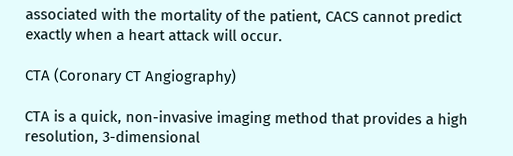associated with the mortality of the patient, CACS cannot predict exactly when a heart attack will occur.

CTA (Coronary CT Angiography)

CTA is a quick, non-invasive imaging method that provides a high resolution, 3-dimensional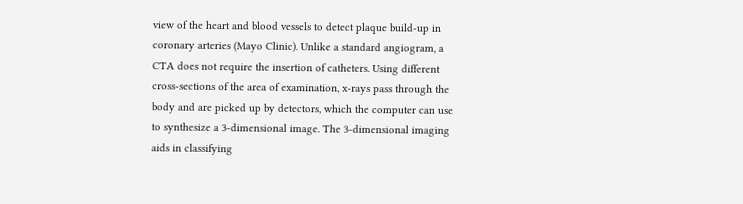view of the heart and blood vessels to detect plaque build-up in coronary arteries (Mayo Clinic). Unlike a standard angiogram, a CTA does not require the insertion of catheters. Using different cross-sections of the area of examination, x-rays pass through the body and are picked up by detectors, which the computer can use to synthesize a 3-dimensional image. The 3-dimensional imaging aids in classifying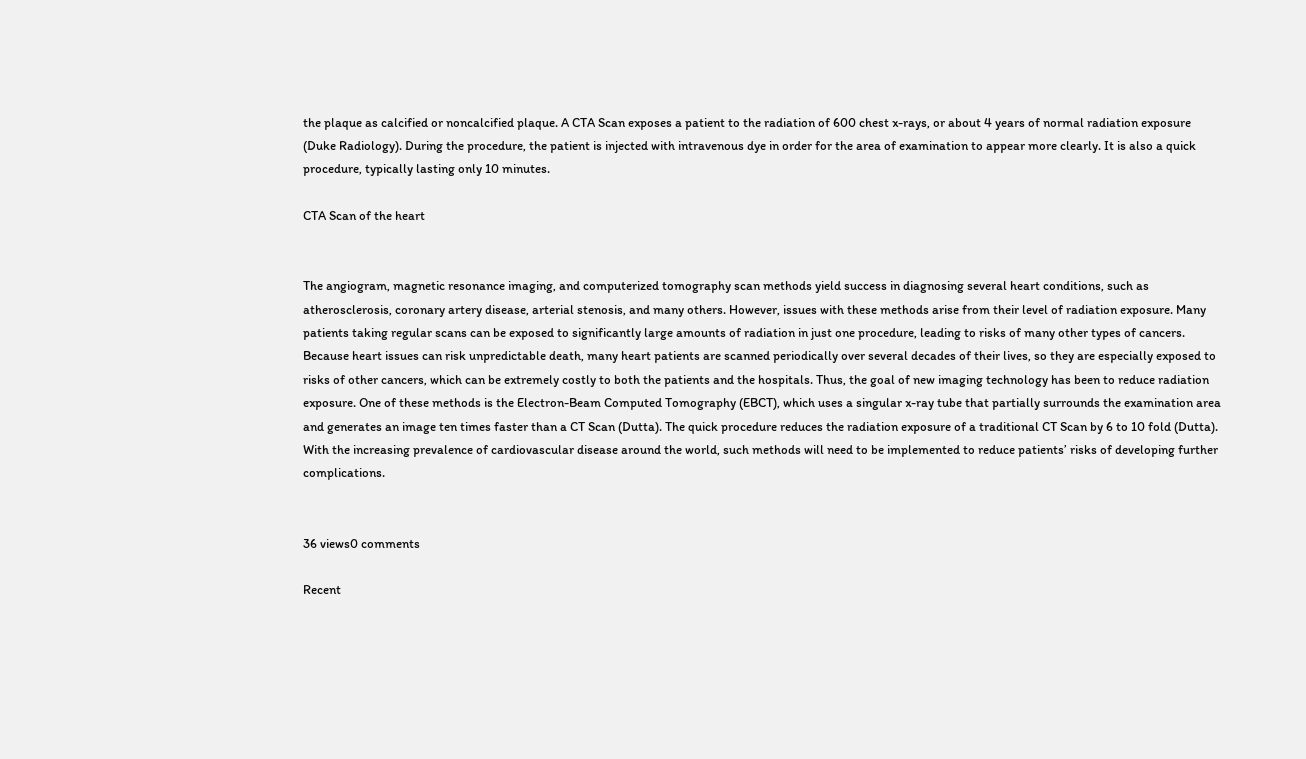the plaque as calcified or noncalcified plaque. A CTA Scan exposes a patient to the radiation of 600 chest x-rays, or about 4 years of normal radiation exposure (Duke Radiology). During the procedure, the patient is injected with intravenous dye in order for the area of examination to appear more clearly. It is also a quick procedure, typically lasting only 10 minutes.

CTA Scan of the heart


The angiogram, magnetic resonance imaging, and computerized tomography scan methods yield success in diagnosing several heart conditions, such as atherosclerosis, coronary artery disease, arterial stenosis, and many others. However, issues with these methods arise from their level of radiation exposure. Many patients taking regular scans can be exposed to significantly large amounts of radiation in just one procedure, leading to risks of many other types of cancers. Because heart issues can risk unpredictable death, many heart patients are scanned periodically over several decades of their lives, so they are especially exposed to risks of other cancers, which can be extremely costly to both the patients and the hospitals. Thus, the goal of new imaging technology has been to reduce radiation exposure. One of these methods is the Electron-Beam Computed Tomography (EBCT), which uses a singular x-ray tube that partially surrounds the examination area and generates an image ten times faster than a CT Scan (Dutta). The quick procedure reduces the radiation exposure of a traditional CT Scan by 6 to 10 fold (Dutta). With the increasing prevalence of cardiovascular disease around the world, such methods will need to be implemented to reduce patients’ risks of developing further complications.


36 views0 comments

Recent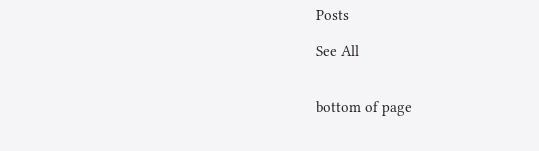Posts

See All


bottom of page